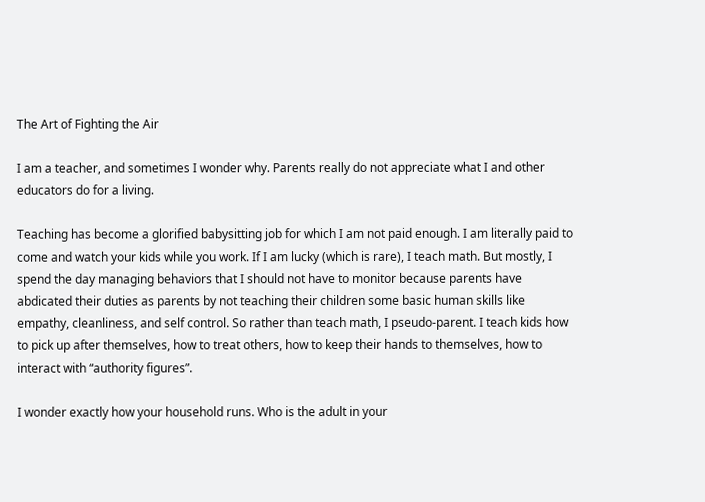The Art of Fighting the Air

I am a teacher, and sometimes I wonder why. Parents really do not appreciate what I and other educators do for a living.

Teaching has become a glorified babysitting job for which I am not paid enough. I am literally paid to come and watch your kids while you work. If I am lucky (which is rare), I teach math. But mostly, I spend the day managing behaviors that I should not have to monitor because parents have abdicated their duties as parents by not teaching their children some basic human skills like empathy, cleanliness, and self control. So rather than teach math, I pseudo-parent. I teach kids how to pick up after themselves, how to treat others, how to keep their hands to themselves, how to interact with “authority figures”.

I wonder exactly how your household runs. Who is the adult in your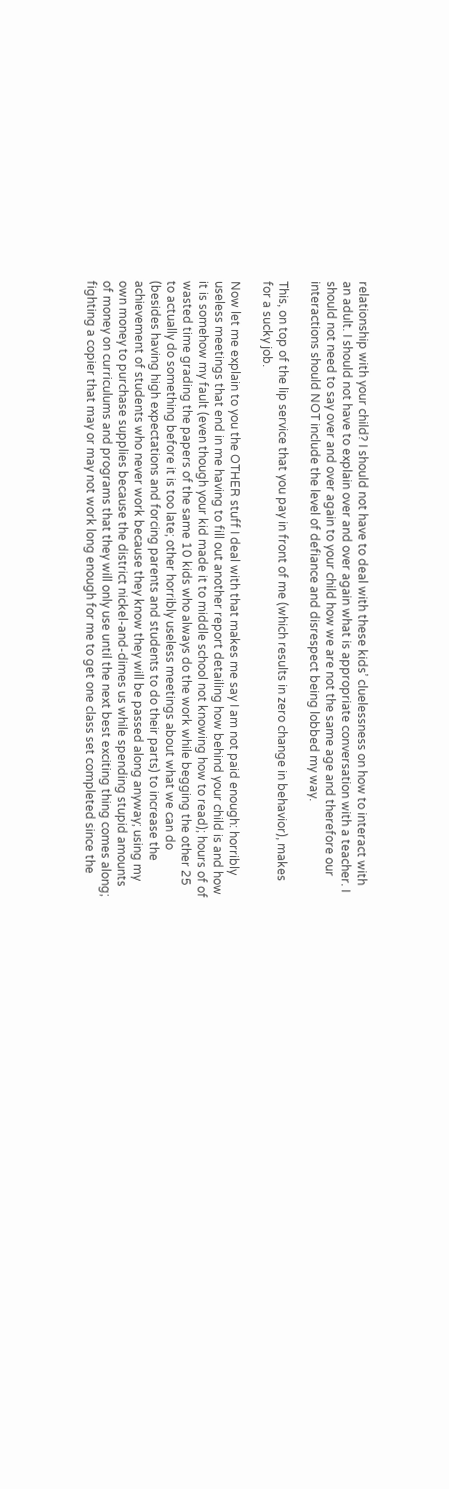relationship with your child? I should not have to deal with these kids’ cluelessness on how to interact with an adult. I should not have to explain over and over again what is appropriate conversation with a teacher. I should not need to say over and over again to your child how we are not the same age and therefore our interactions should NOT include the level of defiance and disrespect being lobbed my way.

This, on top of the lip service that you pay in front of me (which results in zero change in behavior), makes for a sucky job.

Now let me explain to you the OTHER stuff I deal with that makes me say I am not paid enough: horribly useless meetings that end in me having to fill out another report detailing how behind your child is and how it is somehow my fault (even though your kid made it to middle school not knowing how to read); hours of of wasted time grading the papers of the same 10 kids who always do the work while begging the other 25 to actually do something before it is too late; other horribly useless meetings about what we can do (besides having high expectations and forcing parents and students to do their parts) to increase the achievement of students who never work because they know they will be passed along anyway; using my own money to purchase supplies because the district nickel-and-dimes us while spending stupid amounts of money on curriculums and programs that they will only use until the next best exciting thing comes along; fighting a copier that may or may not work long enough for me to get one class set completed since the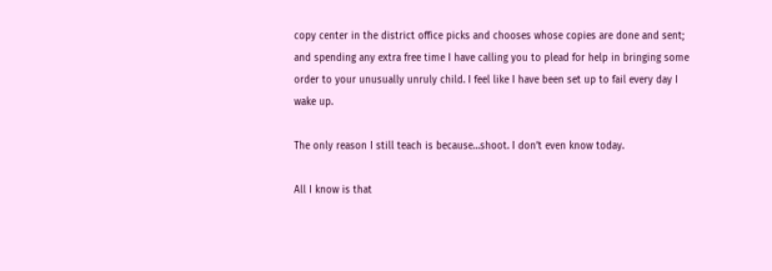copy center in the district office picks and chooses whose copies are done and sent; and spending any extra free time I have calling you to plead for help in bringing some order to your unusually unruly child. I feel like I have been set up to fail every day I wake up.

The only reason I still teach is because…shoot. I don’t even know today.

All I know is that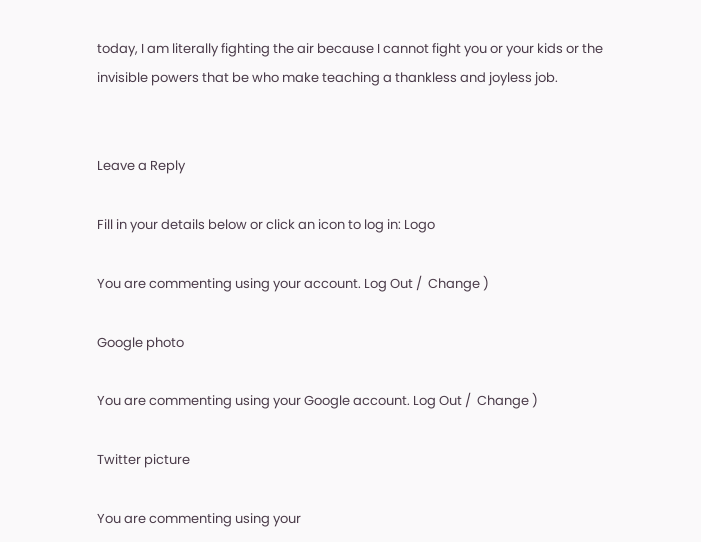today, I am literally fighting the air because I cannot fight you or your kids or the invisible powers that be who make teaching a thankless and joyless job.


Leave a Reply

Fill in your details below or click an icon to log in: Logo

You are commenting using your account. Log Out /  Change )

Google photo

You are commenting using your Google account. Log Out /  Change )

Twitter picture

You are commenting using your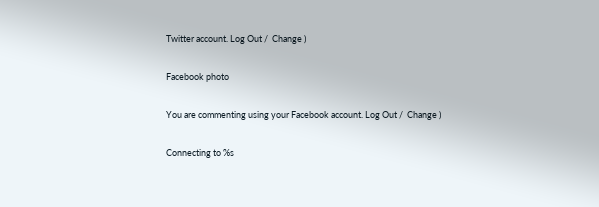Twitter account. Log Out /  Change )

Facebook photo

You are commenting using your Facebook account. Log Out /  Change )

Connecting to %s